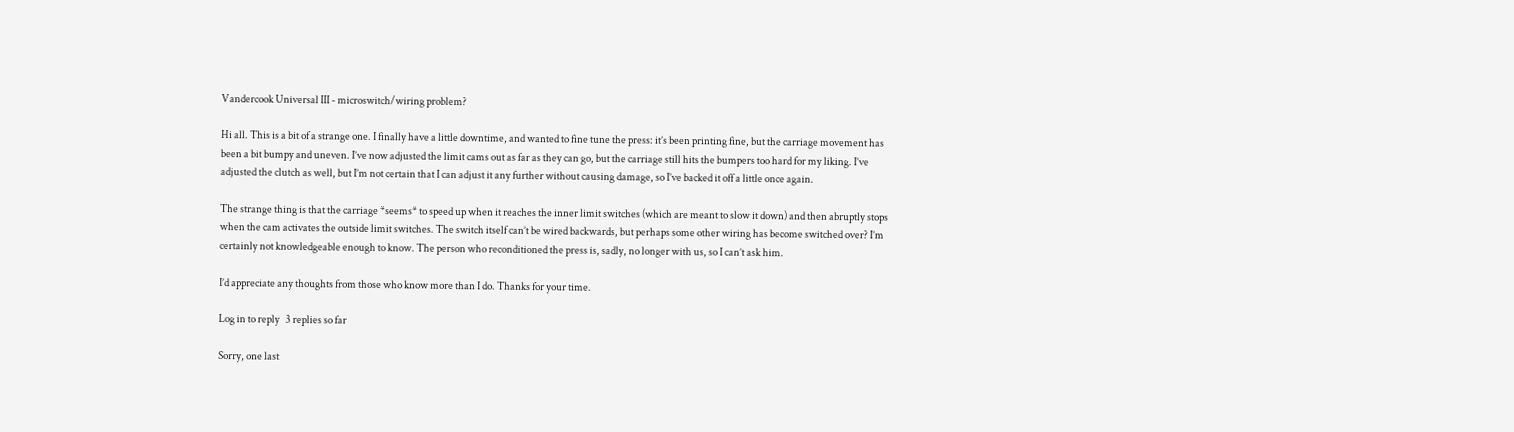Vandercook Universal III - microswitch/wiring problem?

Hi all. This is a bit of a strange one. I finally have a little downtime, and wanted to fine tune the press: it’s been printing fine, but the carriage movement has been a bit bumpy and uneven. I’ve now adjusted the limit cams out as far as they can go, but the carriage still hits the bumpers too hard for my liking. I’ve adjusted the clutch as well, but I’m not certain that I can adjust it any further without causing damage, so I’ve backed it off a little once again.

The strange thing is that the carriage *seems* to speed up when it reaches the inner limit switches (which are meant to slow it down) and then abruptly stops when the cam activates the outside limit switches. The switch itself can’t be wired backwards, but perhaps some other wiring has become switched over? I’m certainly not knowledgeable enough to know. The person who reconditioned the press is, sadly, no longer with us, so I can’t ask him.

I’d appreciate any thoughts from those who know more than I do. Thanks for your time.

Log in to reply   3 replies so far

Sorry, one last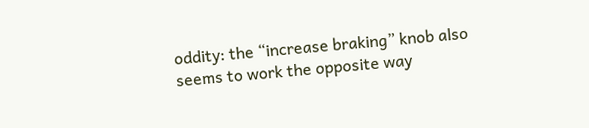oddity: the “increase braking” knob also seems to work the opposite way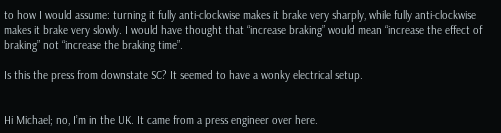to how I would assume: turning it fully anti-clockwise makes it brake very sharply, while fully anti-clockwise makes it brake very slowly. I would have thought that “increase braking” would mean “increase the effect of braking” not “increase the braking time”.

Is this the press from downstate SC? It seemed to have a wonky electrical setup.


Hi Michael; no, I’m in the UK. It came from a press engineer over here.